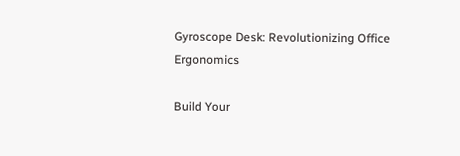Gyroscope Desk: Revolutionizing Office Ergonomics

Build Your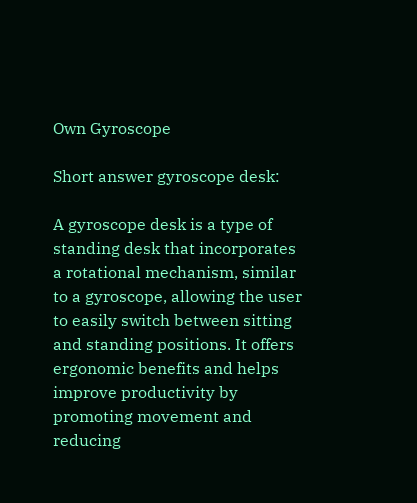Own Gyroscope

Short answer gyroscope desk:

A gyroscope desk is a type of standing desk that incorporates a rotational mechanism, similar to a gyroscope, allowing the user to easily switch between sitting and standing positions. It offers ergonomic benefits and helps improve productivity by promoting movement and reducing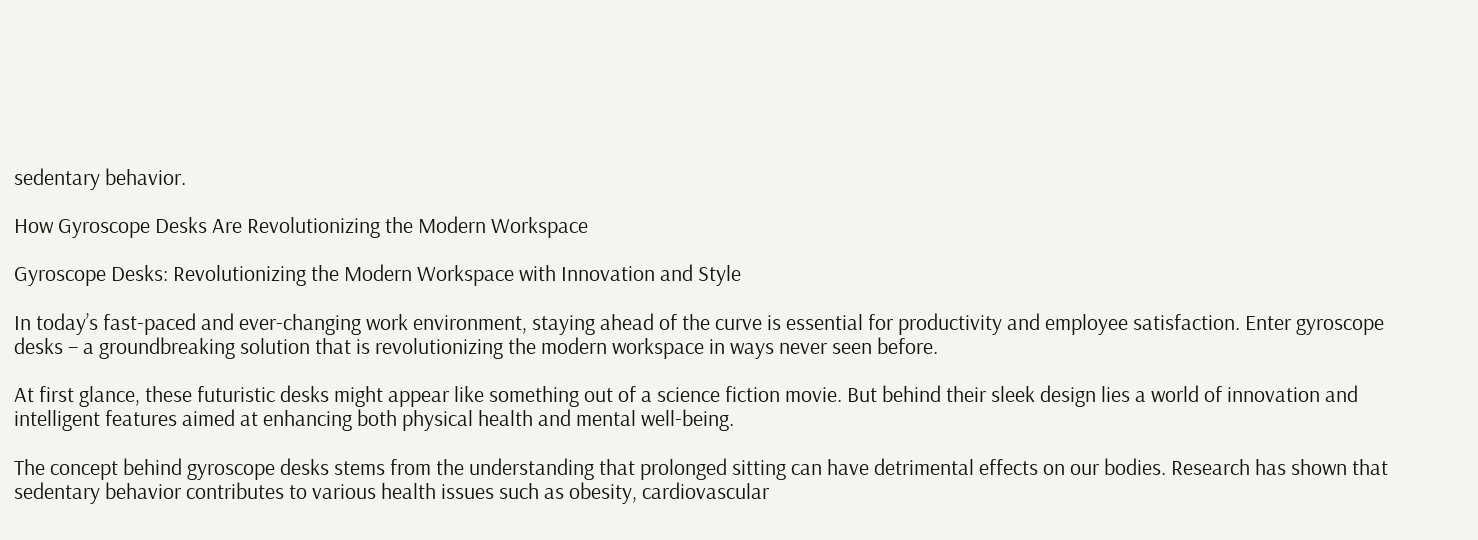sedentary behavior.

How Gyroscope Desks Are Revolutionizing the Modern Workspace

Gyroscope Desks: Revolutionizing the Modern Workspace with Innovation and Style

In today’s fast-paced and ever-changing work environment, staying ahead of the curve is essential for productivity and employee satisfaction. Enter gyroscope desks – a groundbreaking solution that is revolutionizing the modern workspace in ways never seen before.

At first glance, these futuristic desks might appear like something out of a science fiction movie. But behind their sleek design lies a world of innovation and intelligent features aimed at enhancing both physical health and mental well-being.

The concept behind gyroscope desks stems from the understanding that prolonged sitting can have detrimental effects on our bodies. Research has shown that sedentary behavior contributes to various health issues such as obesity, cardiovascular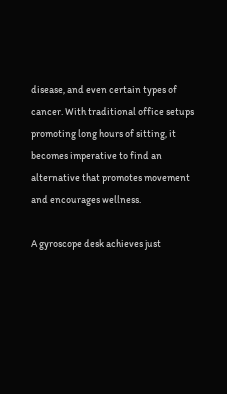disease, and even certain types of cancer. With traditional office setups promoting long hours of sitting, it becomes imperative to find an alternative that promotes movement and encourages wellness.

A gyroscope desk achieves just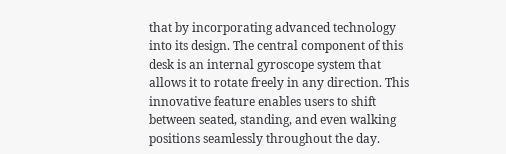that by incorporating advanced technology into its design. The central component of this desk is an internal gyroscope system that allows it to rotate freely in any direction. This innovative feature enables users to shift between seated, standing, and even walking positions seamlessly throughout the day.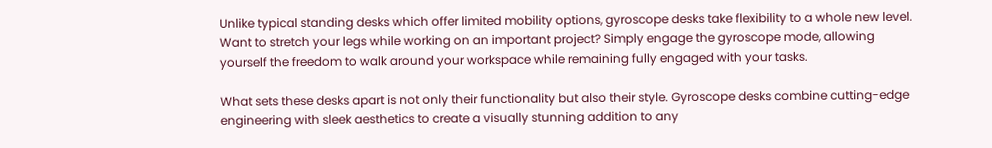Unlike typical standing desks which offer limited mobility options, gyroscope desks take flexibility to a whole new level. Want to stretch your legs while working on an important project? Simply engage the gyroscope mode, allowing yourself the freedom to walk around your workspace while remaining fully engaged with your tasks.

What sets these desks apart is not only their functionality but also their style. Gyroscope desks combine cutting-edge engineering with sleek aesthetics to create a visually stunning addition to any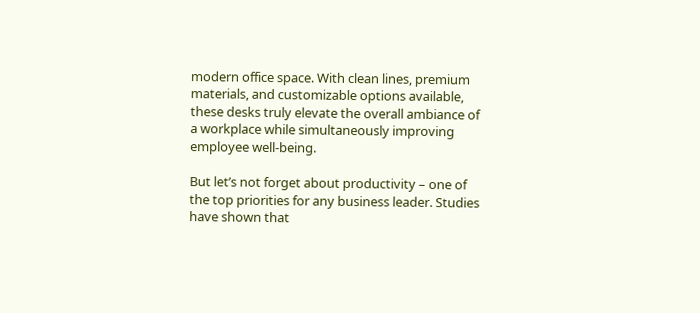modern office space. With clean lines, premium materials, and customizable options available, these desks truly elevate the overall ambiance of a workplace while simultaneously improving employee well-being.

But let’s not forget about productivity – one of the top priorities for any business leader. Studies have shown that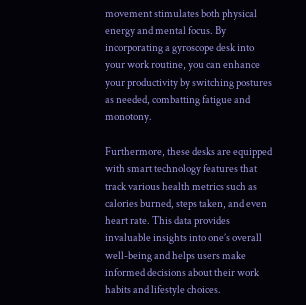movement stimulates both physical energy and mental focus. By incorporating a gyroscope desk into your work routine, you can enhance your productivity by switching postures as needed, combatting fatigue and monotony.

Furthermore, these desks are equipped with smart technology features that track various health metrics such as calories burned, steps taken, and even heart rate. This data provides invaluable insights into one’s overall well-being and helps users make informed decisions about their work habits and lifestyle choices.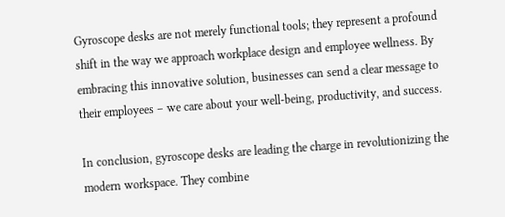Gyroscope desks are not merely functional tools; they represent a profound shift in the way we approach workplace design and employee wellness. By embracing this innovative solution, businesses can send a clear message to their employees – we care about your well-being, productivity, and success.

In conclusion, gyroscope desks are leading the charge in revolutionizing the modern workspace. They combine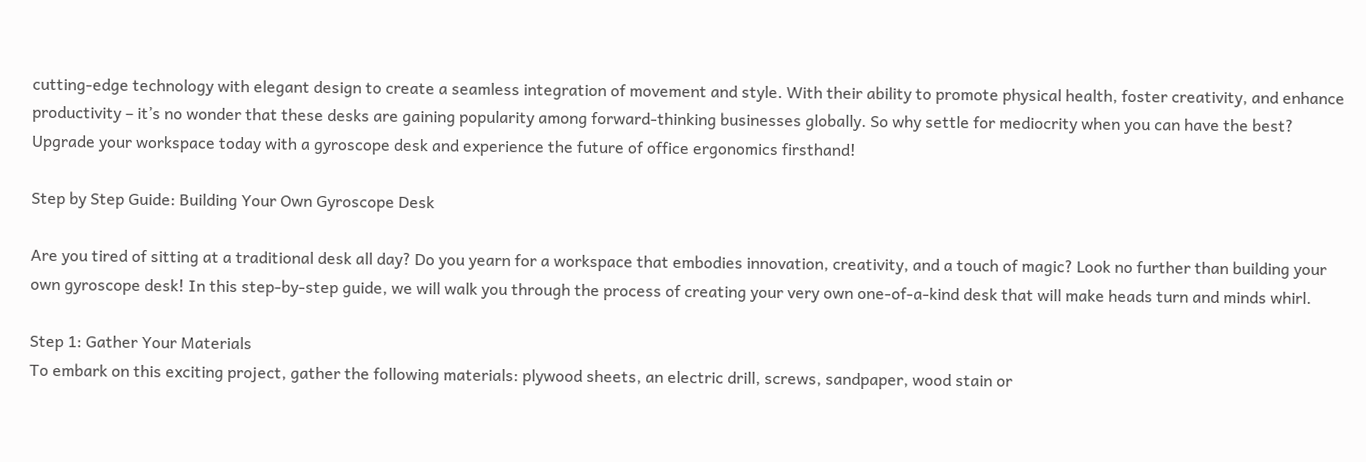cutting-edge technology with elegant design to create a seamless integration of movement and style. With their ability to promote physical health, foster creativity, and enhance productivity – it’s no wonder that these desks are gaining popularity among forward-thinking businesses globally. So why settle for mediocrity when you can have the best? Upgrade your workspace today with a gyroscope desk and experience the future of office ergonomics firsthand!

Step by Step Guide: Building Your Own Gyroscope Desk

Are you tired of sitting at a traditional desk all day? Do you yearn for a workspace that embodies innovation, creativity, and a touch of magic? Look no further than building your own gyroscope desk! In this step-by-step guide, we will walk you through the process of creating your very own one-of-a-kind desk that will make heads turn and minds whirl.

Step 1: Gather Your Materials
To embark on this exciting project, gather the following materials: plywood sheets, an electric drill, screws, sandpaper, wood stain or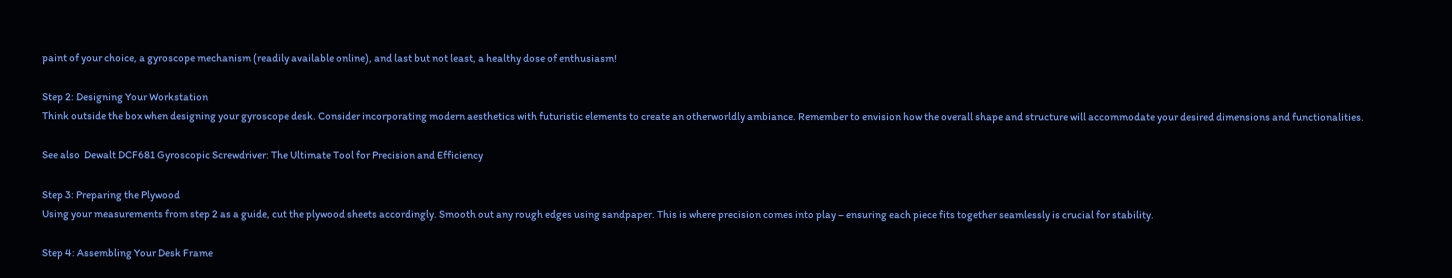paint of your choice, a gyroscope mechanism (readily available online), and last but not least, a healthy dose of enthusiasm!

Step 2: Designing Your Workstation
Think outside the box when designing your gyroscope desk. Consider incorporating modern aesthetics with futuristic elements to create an otherworldly ambiance. Remember to envision how the overall shape and structure will accommodate your desired dimensions and functionalities.

See also  Dewalt DCF681 Gyroscopic Screwdriver: The Ultimate Tool for Precision and Efficiency

Step 3: Preparing the Plywood
Using your measurements from step 2 as a guide, cut the plywood sheets accordingly. Smooth out any rough edges using sandpaper. This is where precision comes into play – ensuring each piece fits together seamlessly is crucial for stability.

Step 4: Assembling Your Desk Frame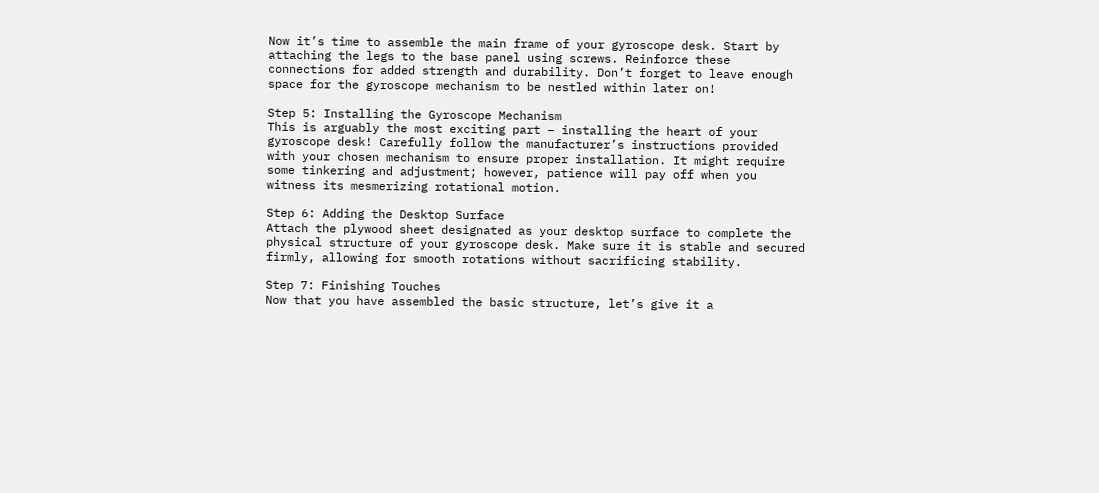Now it’s time to assemble the main frame of your gyroscope desk. Start by attaching the legs to the base panel using screws. Reinforce these connections for added strength and durability. Don’t forget to leave enough space for the gyroscope mechanism to be nestled within later on!

Step 5: Installing the Gyroscope Mechanism
This is arguably the most exciting part – installing the heart of your gyroscope desk! Carefully follow the manufacturer’s instructions provided with your chosen mechanism to ensure proper installation. It might require some tinkering and adjustment; however, patience will pay off when you witness its mesmerizing rotational motion.

Step 6: Adding the Desktop Surface
Attach the plywood sheet designated as your desktop surface to complete the physical structure of your gyroscope desk. Make sure it is stable and secured firmly, allowing for smooth rotations without sacrificing stability.

Step 7: Finishing Touches
Now that you have assembled the basic structure, let’s give it a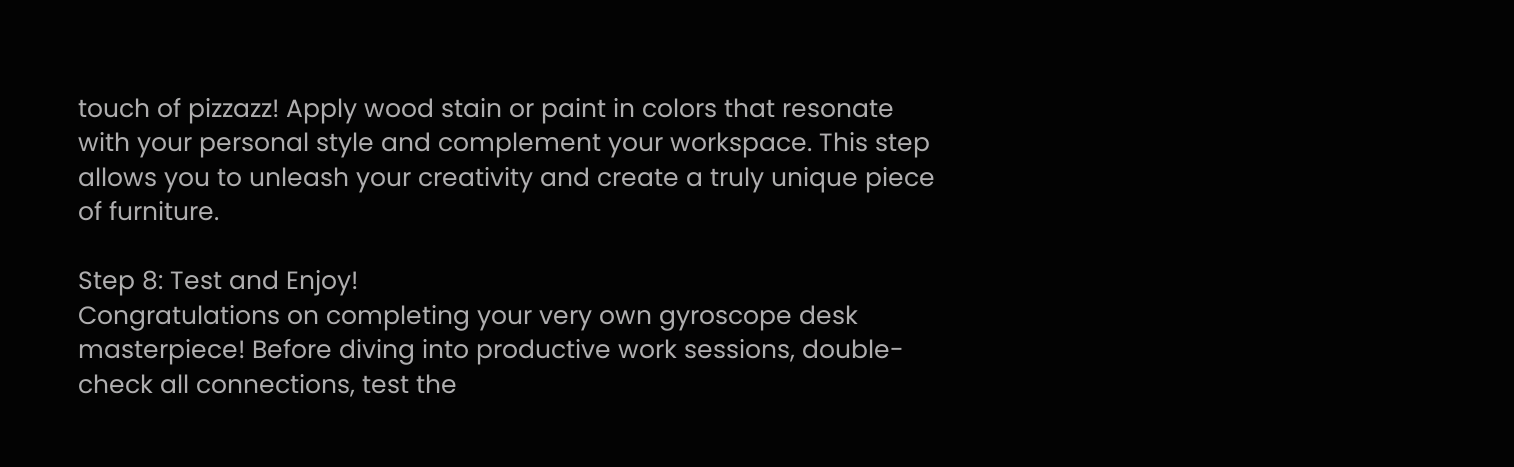touch of pizzazz! Apply wood stain or paint in colors that resonate with your personal style and complement your workspace. This step allows you to unleash your creativity and create a truly unique piece of furniture.

Step 8: Test and Enjoy!
Congratulations on completing your very own gyroscope desk masterpiece! Before diving into productive work sessions, double-check all connections, test the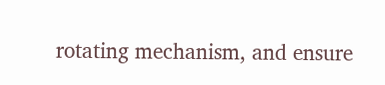rotating mechanism, and ensure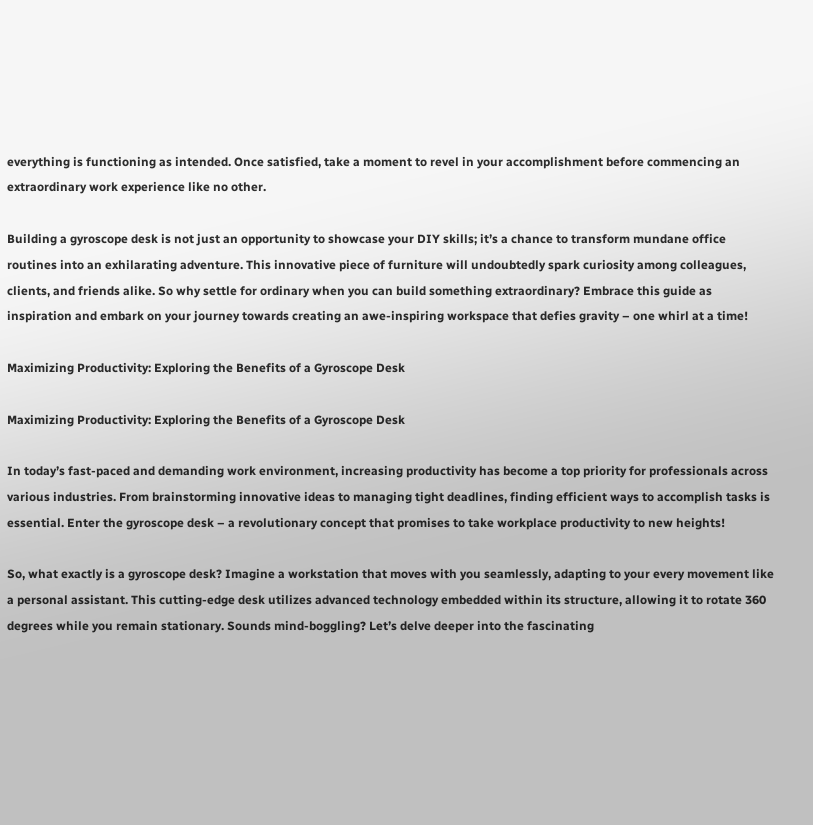everything is functioning as intended. Once satisfied, take a moment to revel in your accomplishment before commencing an extraordinary work experience like no other.

Building a gyroscope desk is not just an opportunity to showcase your DIY skills; it’s a chance to transform mundane office routines into an exhilarating adventure. This innovative piece of furniture will undoubtedly spark curiosity among colleagues, clients, and friends alike. So why settle for ordinary when you can build something extraordinary? Embrace this guide as inspiration and embark on your journey towards creating an awe-inspiring workspace that defies gravity – one whirl at a time!

Maximizing Productivity: Exploring the Benefits of a Gyroscope Desk

Maximizing Productivity: Exploring the Benefits of a Gyroscope Desk

In today’s fast-paced and demanding work environment, increasing productivity has become a top priority for professionals across various industries. From brainstorming innovative ideas to managing tight deadlines, finding efficient ways to accomplish tasks is essential. Enter the gyroscope desk – a revolutionary concept that promises to take workplace productivity to new heights!

So, what exactly is a gyroscope desk? Imagine a workstation that moves with you seamlessly, adapting to your every movement like a personal assistant. This cutting-edge desk utilizes advanced technology embedded within its structure, allowing it to rotate 360 degrees while you remain stationary. Sounds mind-boggling? Let’s delve deeper into the fascinating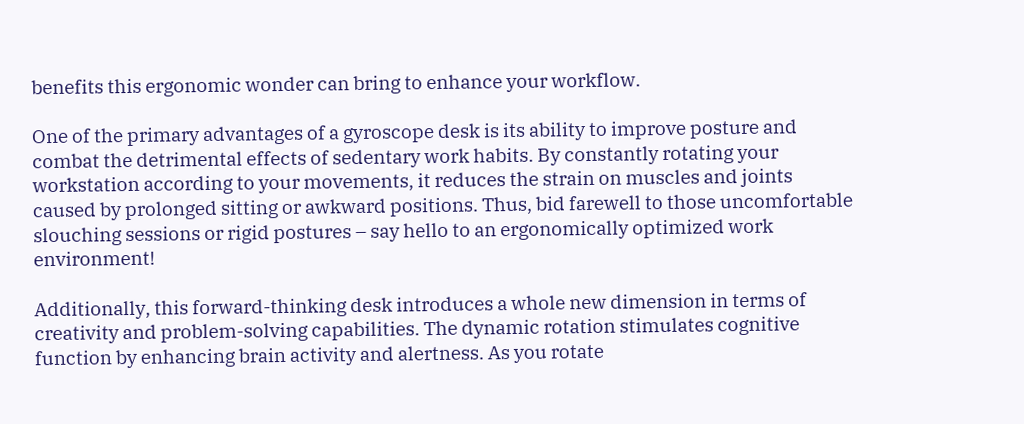benefits this ergonomic wonder can bring to enhance your workflow.

One of the primary advantages of a gyroscope desk is its ability to improve posture and combat the detrimental effects of sedentary work habits. By constantly rotating your workstation according to your movements, it reduces the strain on muscles and joints caused by prolonged sitting or awkward positions. Thus, bid farewell to those uncomfortable slouching sessions or rigid postures – say hello to an ergonomically optimized work environment!

Additionally, this forward-thinking desk introduces a whole new dimension in terms of creativity and problem-solving capabilities. The dynamic rotation stimulates cognitive function by enhancing brain activity and alertness. As you rotate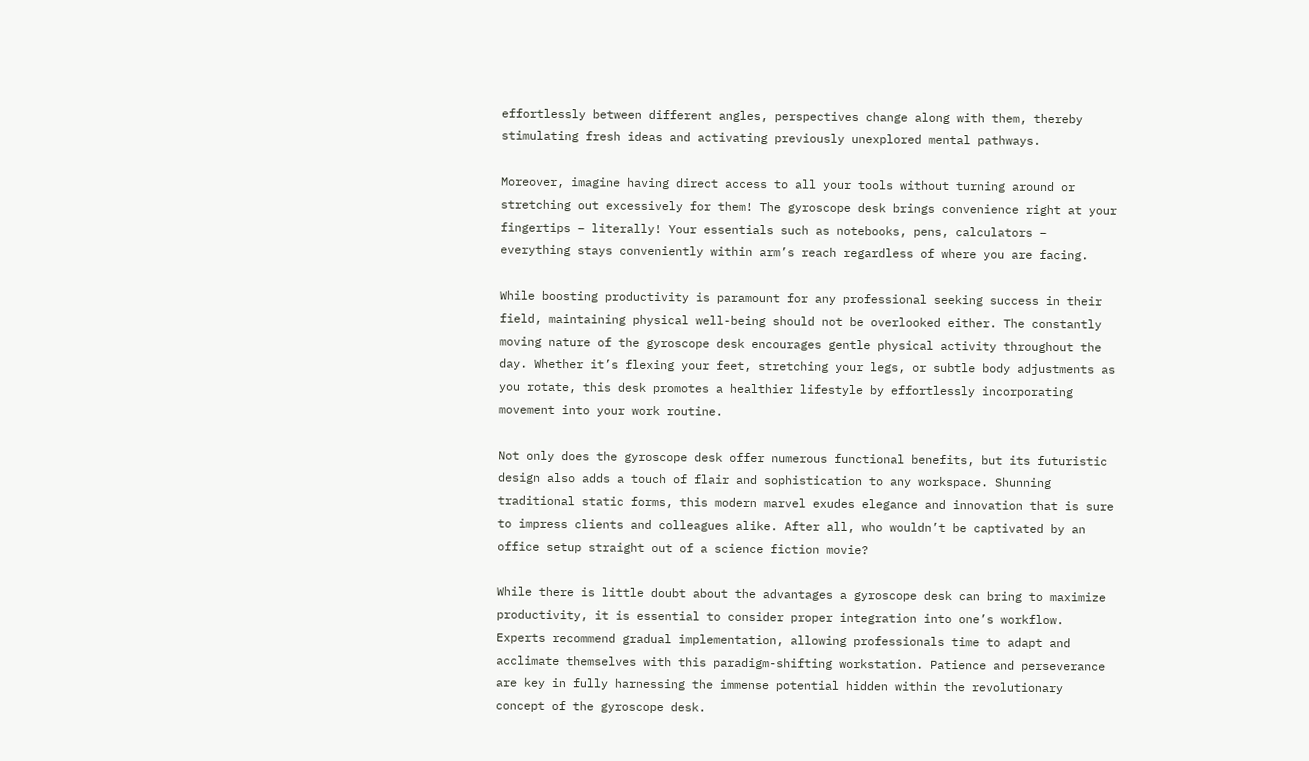effortlessly between different angles, perspectives change along with them, thereby stimulating fresh ideas and activating previously unexplored mental pathways.

Moreover, imagine having direct access to all your tools without turning around or stretching out excessively for them! The gyroscope desk brings convenience right at your fingertips – literally! Your essentials such as notebooks, pens, calculators – everything stays conveniently within arm’s reach regardless of where you are facing.

While boosting productivity is paramount for any professional seeking success in their field, maintaining physical well-being should not be overlooked either. The constantly moving nature of the gyroscope desk encourages gentle physical activity throughout the day. Whether it’s flexing your feet, stretching your legs, or subtle body adjustments as you rotate, this desk promotes a healthier lifestyle by effortlessly incorporating movement into your work routine.

Not only does the gyroscope desk offer numerous functional benefits, but its futuristic design also adds a touch of flair and sophistication to any workspace. Shunning traditional static forms, this modern marvel exudes elegance and innovation that is sure to impress clients and colleagues alike. After all, who wouldn’t be captivated by an office setup straight out of a science fiction movie?

While there is little doubt about the advantages a gyroscope desk can bring to maximize productivity, it is essential to consider proper integration into one’s workflow. Experts recommend gradual implementation, allowing professionals time to adapt and acclimate themselves with this paradigm-shifting workstation. Patience and perseverance are key in fully harnessing the immense potential hidden within the revolutionary concept of the gyroscope desk.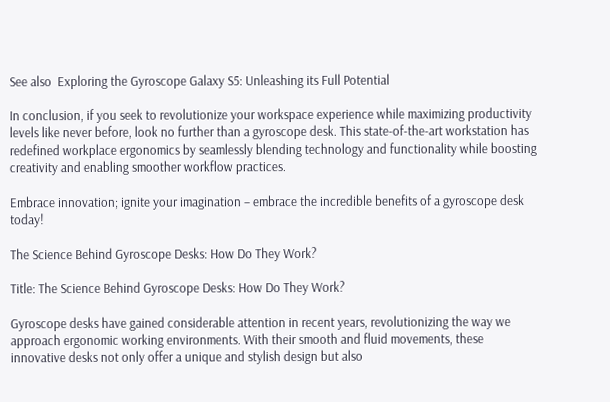See also  Exploring the Gyroscope Galaxy S5: Unleashing its Full Potential

In conclusion, if you seek to revolutionize your workspace experience while maximizing productivity levels like never before, look no further than a gyroscope desk. This state-of-the-art workstation has redefined workplace ergonomics by seamlessly blending technology and functionality while boosting creativity and enabling smoother workflow practices.

Embrace innovation; ignite your imagination – embrace the incredible benefits of a gyroscope desk today!

The Science Behind Gyroscope Desks: How Do They Work?

Title: The Science Behind Gyroscope Desks: How Do They Work?

Gyroscope desks have gained considerable attention in recent years, revolutionizing the way we approach ergonomic working environments. With their smooth and fluid movements, these innovative desks not only offer a unique and stylish design but also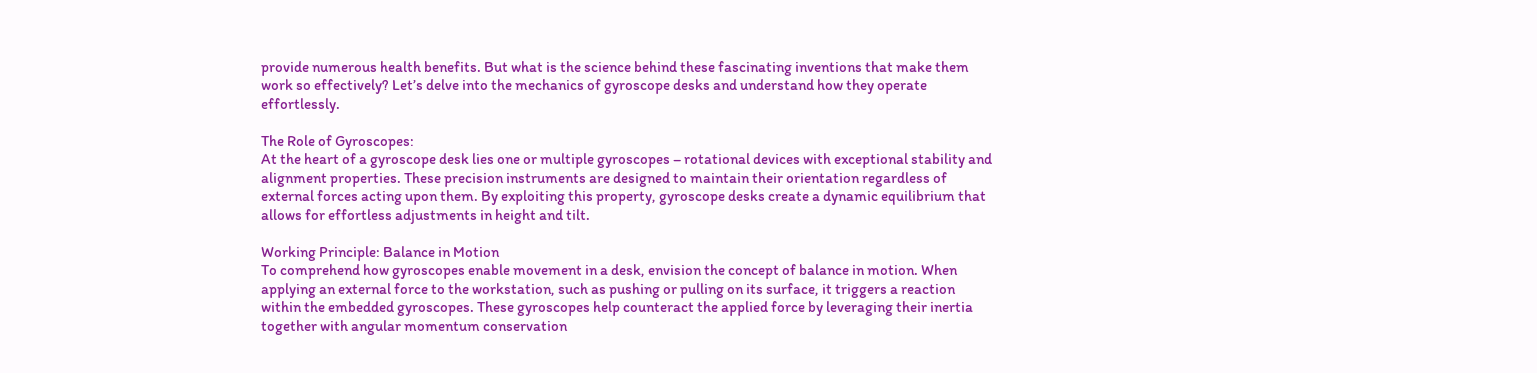provide numerous health benefits. But what is the science behind these fascinating inventions that make them work so effectively? Let’s delve into the mechanics of gyroscope desks and understand how they operate effortlessly.

The Role of Gyroscopes:
At the heart of a gyroscope desk lies one or multiple gyroscopes – rotational devices with exceptional stability and alignment properties. These precision instruments are designed to maintain their orientation regardless of external forces acting upon them. By exploiting this property, gyroscope desks create a dynamic equilibrium that allows for effortless adjustments in height and tilt.

Working Principle: Balance in Motion
To comprehend how gyroscopes enable movement in a desk, envision the concept of balance in motion. When applying an external force to the workstation, such as pushing or pulling on its surface, it triggers a reaction within the embedded gyroscopes. These gyroscopes help counteract the applied force by leveraging their inertia together with angular momentum conservation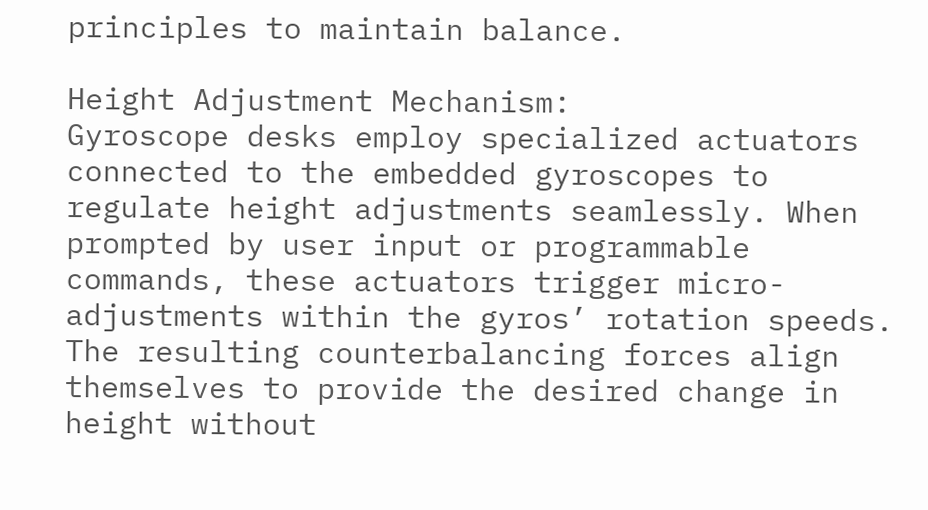principles to maintain balance.

Height Adjustment Mechanism:
Gyroscope desks employ specialized actuators connected to the embedded gyroscopes to regulate height adjustments seamlessly. When prompted by user input or programmable commands, these actuators trigger micro-adjustments within the gyros’ rotation speeds. The resulting counterbalancing forces align themselves to provide the desired change in height without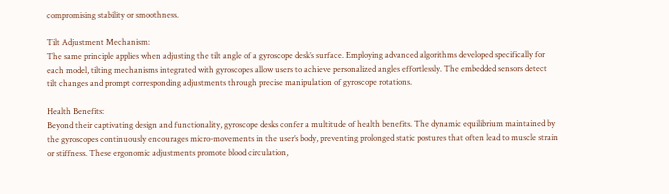compromising stability or smoothness.

Tilt Adjustment Mechanism:
The same principle applies when adjusting the tilt angle of a gyroscope desk’s surface. Employing advanced algorithms developed specifically for each model, tilting mechanisms integrated with gyroscopes allow users to achieve personalized angles effortlessly. The embedded sensors detect tilt changes and prompt corresponding adjustments through precise manipulation of gyroscope rotations.

Health Benefits:
Beyond their captivating design and functionality, gyroscope desks confer a multitude of health benefits. The dynamic equilibrium maintained by the gyroscopes continuously encourages micro-movements in the user’s body, preventing prolonged static postures that often lead to muscle strain or stiffness. These ergonomic adjustments promote blood circulation,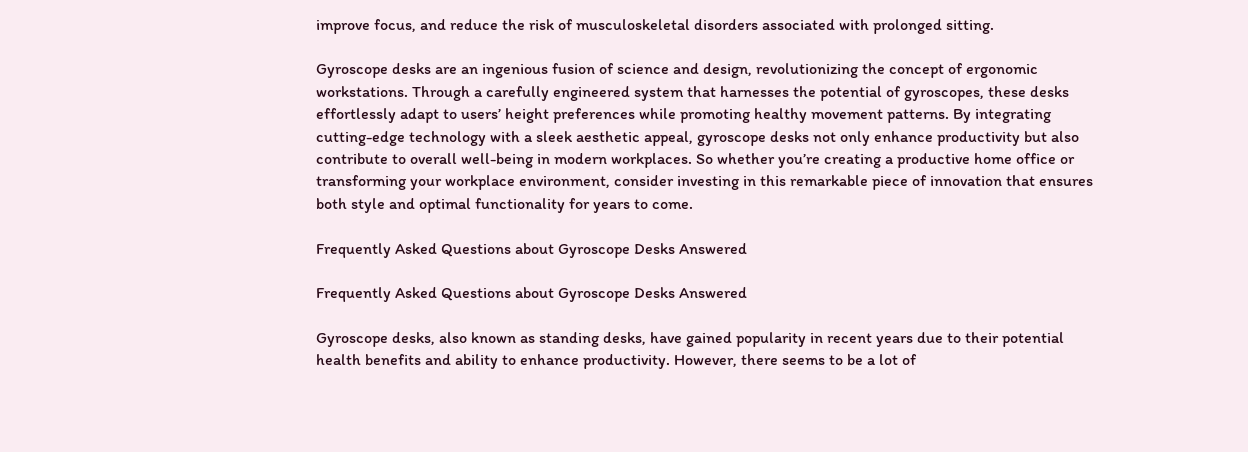improve focus, and reduce the risk of musculoskeletal disorders associated with prolonged sitting.

Gyroscope desks are an ingenious fusion of science and design, revolutionizing the concept of ergonomic workstations. Through a carefully engineered system that harnesses the potential of gyroscopes, these desks effortlessly adapt to users’ height preferences while promoting healthy movement patterns. By integrating cutting-edge technology with a sleek aesthetic appeal, gyroscope desks not only enhance productivity but also contribute to overall well-being in modern workplaces. So whether you’re creating a productive home office or transforming your workplace environment, consider investing in this remarkable piece of innovation that ensures both style and optimal functionality for years to come.

Frequently Asked Questions about Gyroscope Desks Answered

Frequently Asked Questions about Gyroscope Desks Answered

Gyroscope desks, also known as standing desks, have gained popularity in recent years due to their potential health benefits and ability to enhance productivity. However, there seems to be a lot of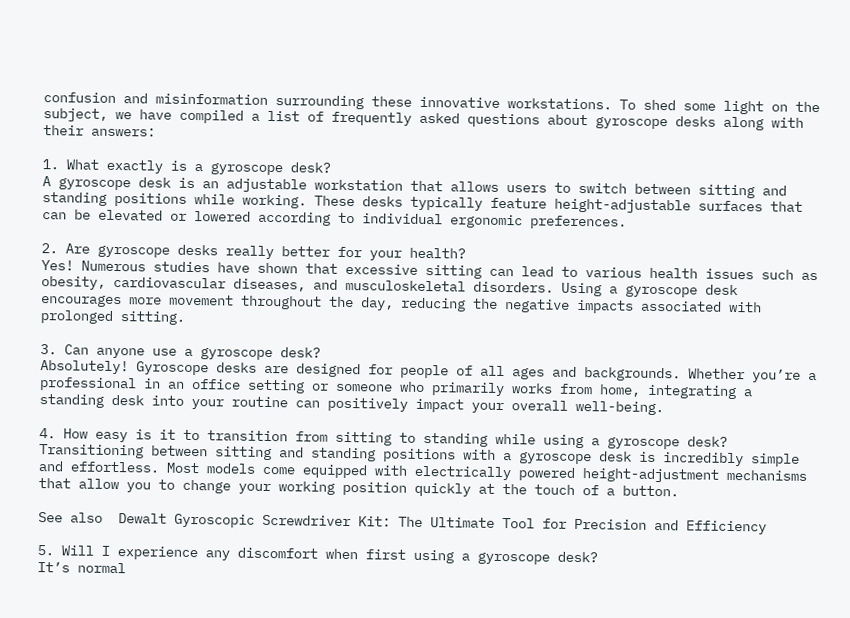confusion and misinformation surrounding these innovative workstations. To shed some light on the subject, we have compiled a list of frequently asked questions about gyroscope desks along with their answers:

1. What exactly is a gyroscope desk?
A gyroscope desk is an adjustable workstation that allows users to switch between sitting and standing positions while working. These desks typically feature height-adjustable surfaces that can be elevated or lowered according to individual ergonomic preferences.

2. Are gyroscope desks really better for your health?
Yes! Numerous studies have shown that excessive sitting can lead to various health issues such as obesity, cardiovascular diseases, and musculoskeletal disorders. Using a gyroscope desk encourages more movement throughout the day, reducing the negative impacts associated with prolonged sitting.

3. Can anyone use a gyroscope desk?
Absolutely! Gyroscope desks are designed for people of all ages and backgrounds. Whether you’re a professional in an office setting or someone who primarily works from home, integrating a standing desk into your routine can positively impact your overall well-being.

4. How easy is it to transition from sitting to standing while using a gyroscope desk?
Transitioning between sitting and standing positions with a gyroscope desk is incredibly simple and effortless. Most models come equipped with electrically powered height-adjustment mechanisms that allow you to change your working position quickly at the touch of a button.

See also  Dewalt Gyroscopic Screwdriver Kit: The Ultimate Tool for Precision and Efficiency

5. Will I experience any discomfort when first using a gyroscope desk?
It’s normal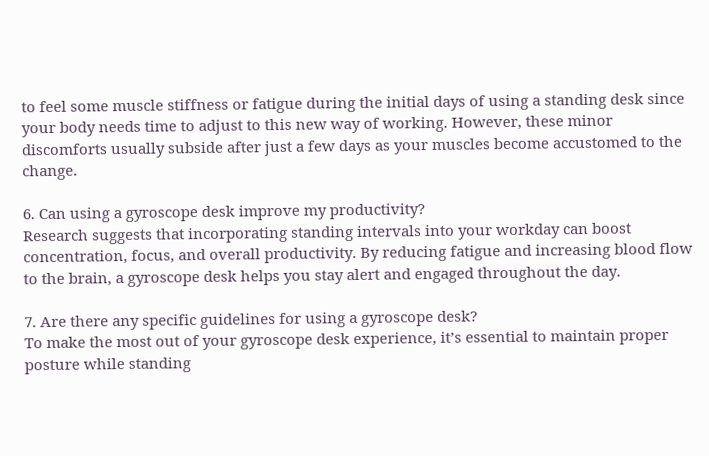to feel some muscle stiffness or fatigue during the initial days of using a standing desk since your body needs time to adjust to this new way of working. However, these minor discomforts usually subside after just a few days as your muscles become accustomed to the change.

6. Can using a gyroscope desk improve my productivity?
Research suggests that incorporating standing intervals into your workday can boost concentration, focus, and overall productivity. By reducing fatigue and increasing blood flow to the brain, a gyroscope desk helps you stay alert and engaged throughout the day.

7. Are there any specific guidelines for using a gyroscope desk?
To make the most out of your gyroscope desk experience, it’s essential to maintain proper posture while standing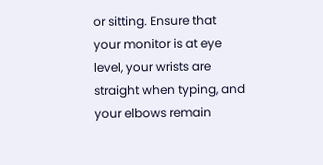or sitting. Ensure that your monitor is at eye level, your wrists are straight when typing, and your elbows remain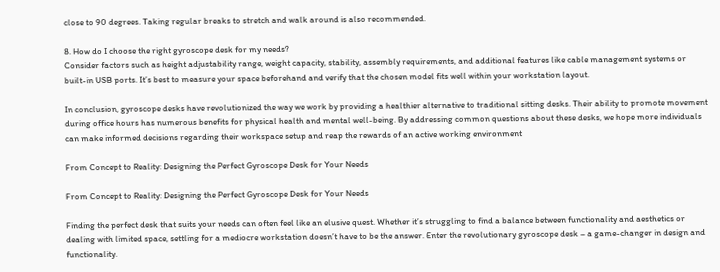close to 90 degrees. Taking regular breaks to stretch and walk around is also recommended.

8. How do I choose the right gyroscope desk for my needs?
Consider factors such as height adjustability range, weight capacity, stability, assembly requirements, and additional features like cable management systems or built-in USB ports. It’s best to measure your space beforehand and verify that the chosen model fits well within your workstation layout.

In conclusion, gyroscope desks have revolutionized the way we work by providing a healthier alternative to traditional sitting desks. Their ability to promote movement during office hours has numerous benefits for physical health and mental well-being. By addressing common questions about these desks, we hope more individuals can make informed decisions regarding their workspace setup and reap the rewards of an active working environment

From Concept to Reality: Designing the Perfect Gyroscope Desk for Your Needs

From Concept to Reality: Designing the Perfect Gyroscope Desk for Your Needs

Finding the perfect desk that suits your needs can often feel like an elusive quest. Whether it’s struggling to find a balance between functionality and aesthetics or dealing with limited space, settling for a mediocre workstation doesn’t have to be the answer. Enter the revolutionary gyroscope desk – a game-changer in design and functionality.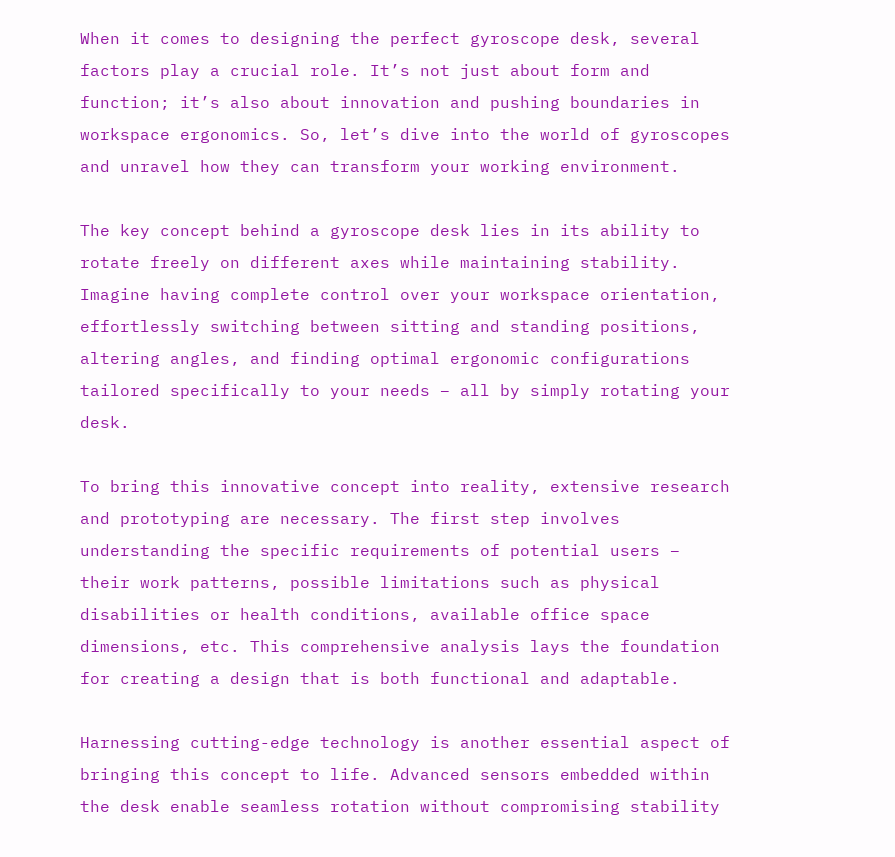When it comes to designing the perfect gyroscope desk, several factors play a crucial role. It’s not just about form and function; it’s also about innovation and pushing boundaries in workspace ergonomics. So, let’s dive into the world of gyroscopes and unravel how they can transform your working environment.

The key concept behind a gyroscope desk lies in its ability to rotate freely on different axes while maintaining stability. Imagine having complete control over your workspace orientation, effortlessly switching between sitting and standing positions, altering angles, and finding optimal ergonomic configurations tailored specifically to your needs – all by simply rotating your desk.

To bring this innovative concept into reality, extensive research and prototyping are necessary. The first step involves understanding the specific requirements of potential users – their work patterns, possible limitations such as physical disabilities or health conditions, available office space dimensions, etc. This comprehensive analysis lays the foundation for creating a design that is both functional and adaptable.

Harnessing cutting-edge technology is another essential aspect of bringing this concept to life. Advanced sensors embedded within the desk enable seamless rotation without compromising stability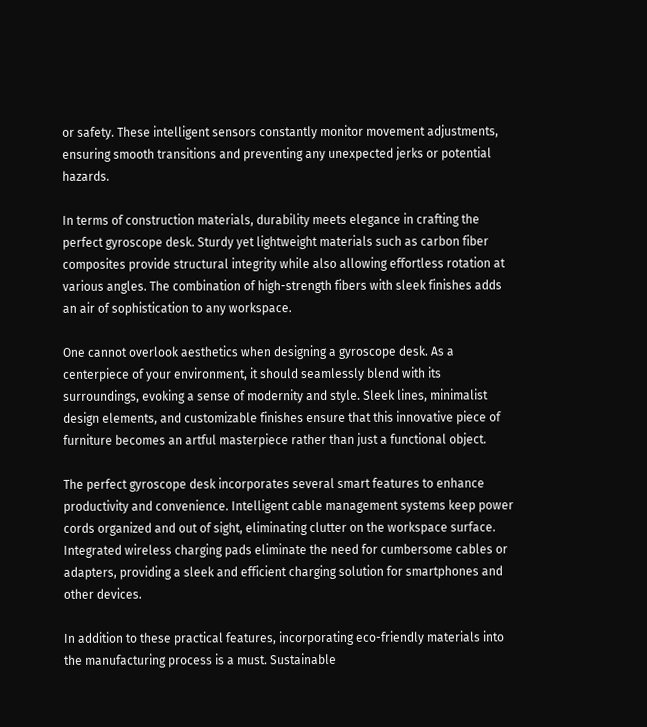or safety. These intelligent sensors constantly monitor movement adjustments, ensuring smooth transitions and preventing any unexpected jerks or potential hazards.

In terms of construction materials, durability meets elegance in crafting the perfect gyroscope desk. Sturdy yet lightweight materials such as carbon fiber composites provide structural integrity while also allowing effortless rotation at various angles. The combination of high-strength fibers with sleek finishes adds an air of sophistication to any workspace.

One cannot overlook aesthetics when designing a gyroscope desk. As a centerpiece of your environment, it should seamlessly blend with its surroundings, evoking a sense of modernity and style. Sleek lines, minimalist design elements, and customizable finishes ensure that this innovative piece of furniture becomes an artful masterpiece rather than just a functional object.

The perfect gyroscope desk incorporates several smart features to enhance productivity and convenience. Intelligent cable management systems keep power cords organized and out of sight, eliminating clutter on the workspace surface. Integrated wireless charging pads eliminate the need for cumbersome cables or adapters, providing a sleek and efficient charging solution for smartphones and other devices.

In addition to these practical features, incorporating eco-friendly materials into the manufacturing process is a must. Sustainable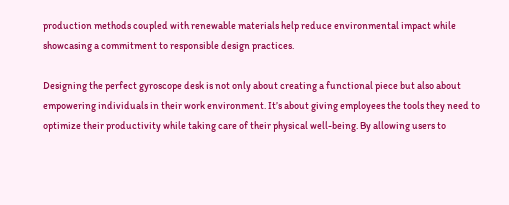production methods coupled with renewable materials help reduce environmental impact while showcasing a commitment to responsible design practices.

Designing the perfect gyroscope desk is not only about creating a functional piece but also about empowering individuals in their work environment. It’s about giving employees the tools they need to optimize their productivity while taking care of their physical well-being. By allowing users to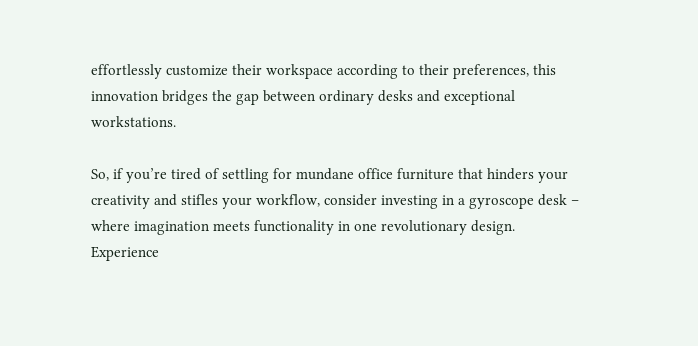effortlessly customize their workspace according to their preferences, this innovation bridges the gap between ordinary desks and exceptional workstations.

So, if you’re tired of settling for mundane office furniture that hinders your creativity and stifles your workflow, consider investing in a gyroscope desk – where imagination meets functionality in one revolutionary design. Experience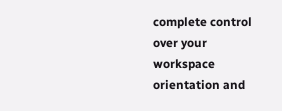complete control over your workspace orientation and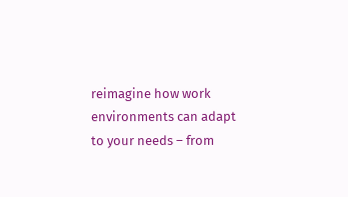reimagine how work environments can adapt to your needs – from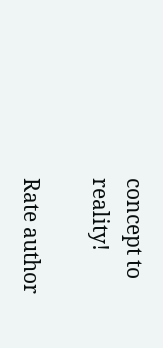concept to reality!

Rate author